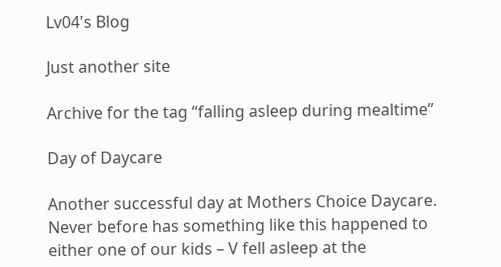Lv04's Blog

Just another site

Archive for the tag “falling asleep during mealtime”

Day of Daycare

Another successful day at Mothers Choice Daycare. Never before has something like this happened to either one of our kids – V fell asleep at the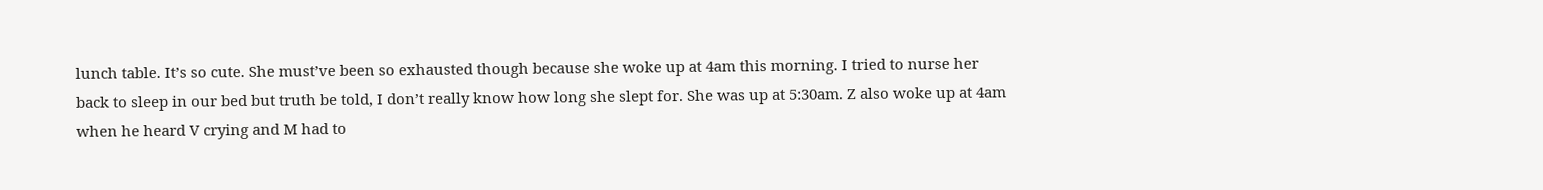lunch table. It’s so cute. She must’ve been so exhausted though because she woke up at 4am this morning. I tried to nurse her back to sleep in our bed but truth be told, I don’t really know how long she slept for. She was up at 5:30am. Z also woke up at 4am when he heard V crying and M had to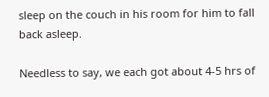sleep on the couch in his room for him to fall back asleep.

Needless to say, we each got about 4-5 hrs of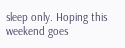sleep only. Hoping this weekend goes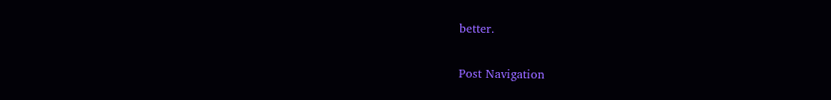better.


Post Navigation